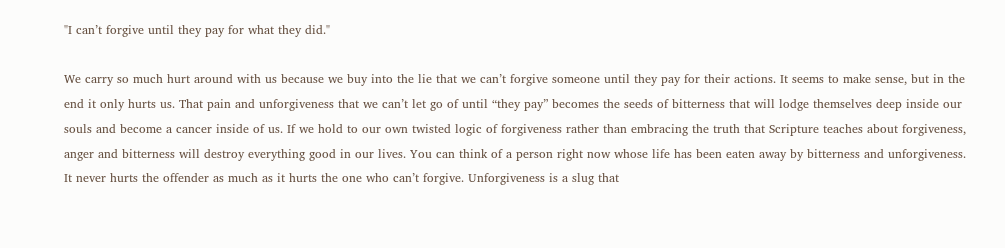"I can’t forgive until they pay for what they did."

We carry so much hurt around with us because we buy into the lie that we can’t forgive someone until they pay for their actions. It seems to make sense, but in the end it only hurts us. That pain and unforgiveness that we can’t let go of until “they pay” becomes the seeds of bitterness that will lodge themselves deep inside our souls and become a cancer inside of us. If we hold to our own twisted logic of forgiveness rather than embracing the truth that Scripture teaches about forgiveness, anger and bitterness will destroy everything good in our lives. You can think of a person right now whose life has been eaten away by bitterness and unforgiveness. It never hurts the offender as much as it hurts the one who can’t forgive. Unforgiveness is a slug that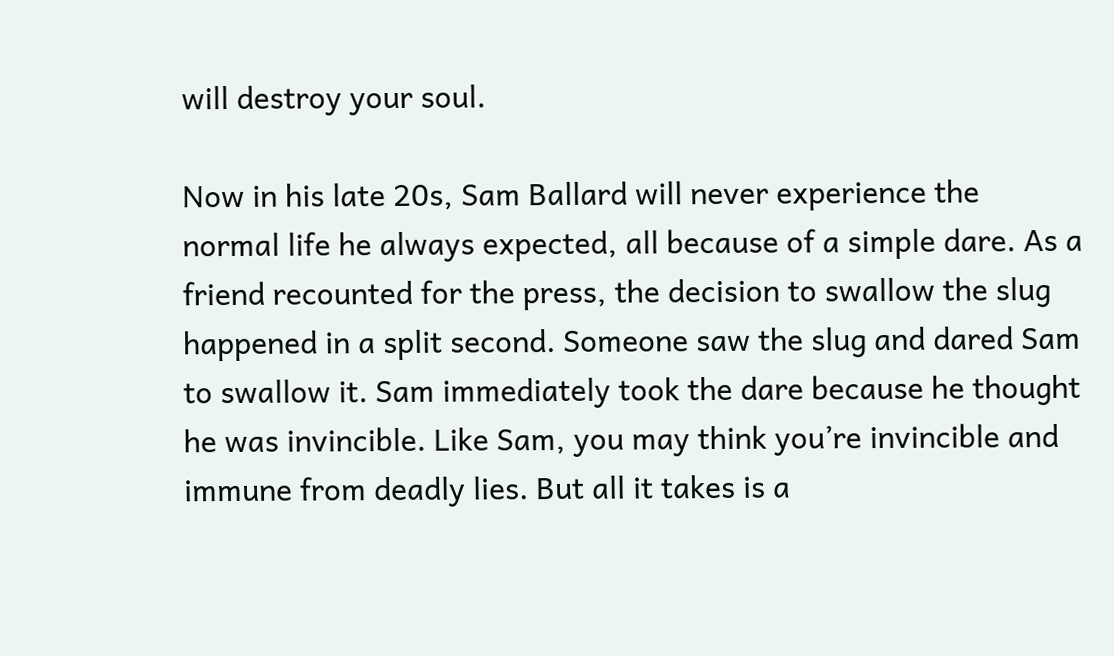will destroy your soul.

Now in his late 20s, Sam Ballard will never experience the normal life he always expected, all because of a simple dare. As a friend recounted for the press, the decision to swallow the slug happened in a split second. Someone saw the slug and dared Sam to swallow it. Sam immediately took the dare because he thought he was invincible. Like Sam, you may think you’re invincible and immune from deadly lies. But all it takes is a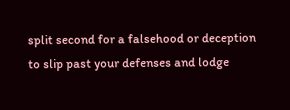split second for a falsehood or deception to slip past your defenses and lodge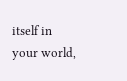itself in your world,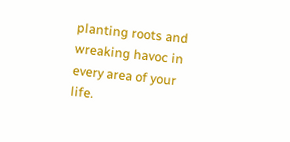planting roots and wreaking havoc in every area of your life.